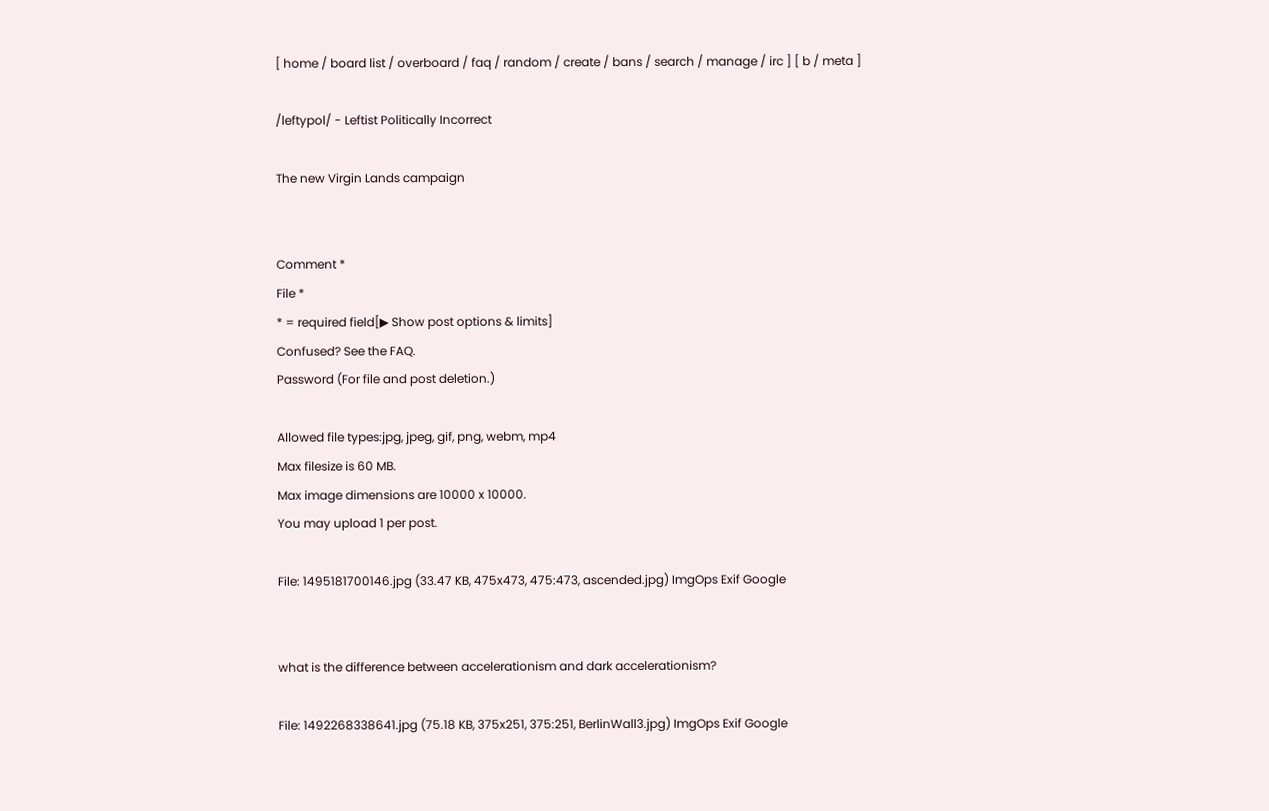[ home / board list / overboard / faq / random / create / bans / search / manage / irc ] [ b / meta ]

/leftypol/ - Leftist Politically Incorrect

The new Virgin Lands campaign


Comment *
File *
* = required field[▶ Show post options & limits]
Confused? See the FAQ.
Password (For file and post deletion.)

Allowed file types:jpg, jpeg, gif, png, webm, mp4
Max filesize is 60 MB.
Max image dimensions are 10000 x 10000.
You may upload 1 per post.

File: 1495181700146.jpg (33.47 KB, 475x473, 475:473, ascended.jpg) ImgOps Exif Google


what is the difference between accelerationism and dark accelerationism?

File: 1492268338641.jpg (75.18 KB, 375x251, 375:251, BerlinWall3.jpg) ImgOps Exif Google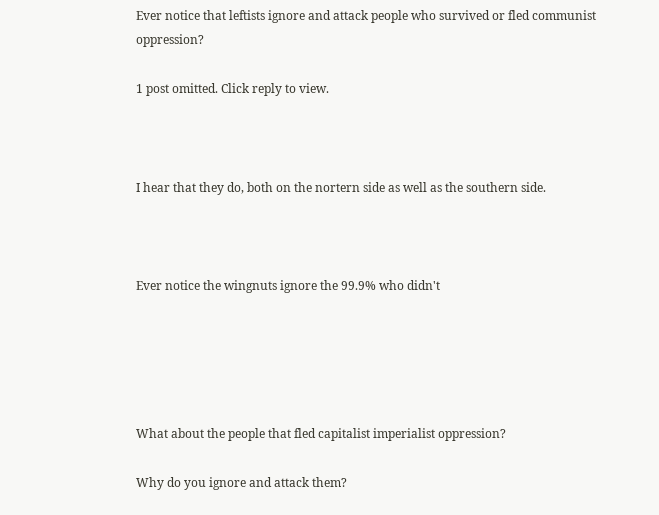Ever notice that leftists ignore and attack people who survived or fled communist oppression?

1 post omitted. Click reply to view.



I hear that they do, both on the nortern side as well as the southern side.



Ever notice the wingnuts ignore the 99.9% who didn't





What about the people that fled capitalist imperialist oppression?

Why do you ignore and attack them?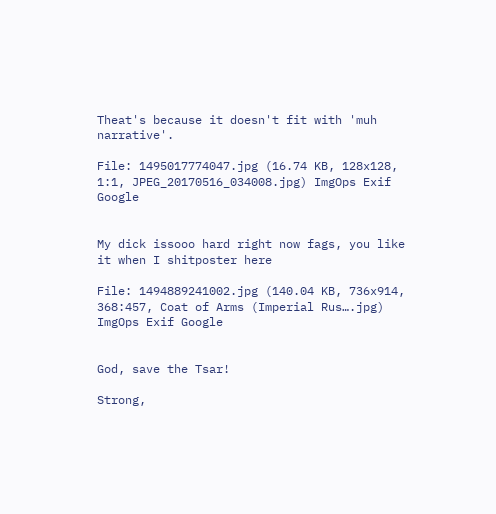Theat's because it doesn't fit with 'muh narrative'.

File: 1495017774047.jpg (16.74 KB, 128x128, 1:1, JPEG_20170516_034008.jpg) ImgOps Exif Google


My dick issooo hard right now fags, you like it when I shitposter here

File: 1494889241002.jpg (140.04 KB, 736x914, 368:457, Coat of Arms (Imperial Rus….jpg) ImgOps Exif Google


God, save the Tsar!

Strong,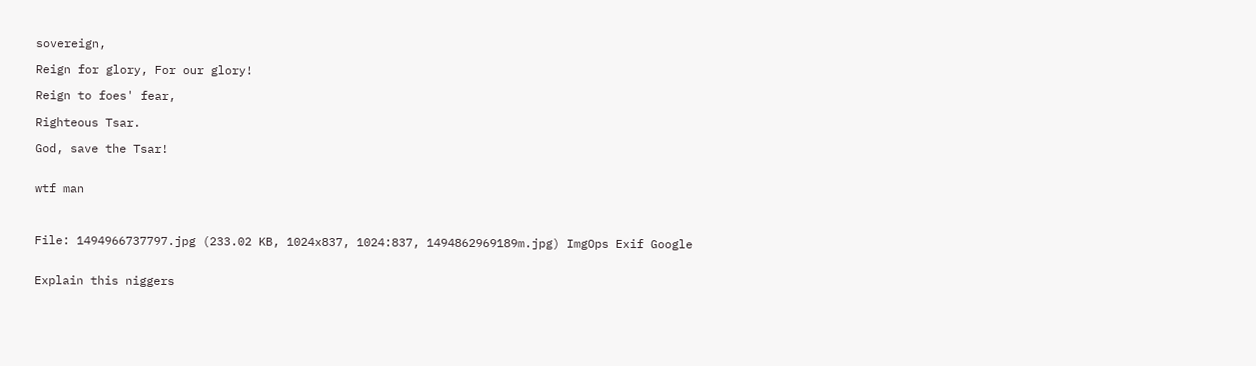sovereign,

Reign for glory, For our glory!

Reign to foes' fear,

Righteous Tsar.

God, save the Tsar!


wtf man



File: 1494966737797.jpg (233.02 KB, 1024x837, 1024:837, 1494862969189m.jpg) ImgOps Exif Google


Explain this niggers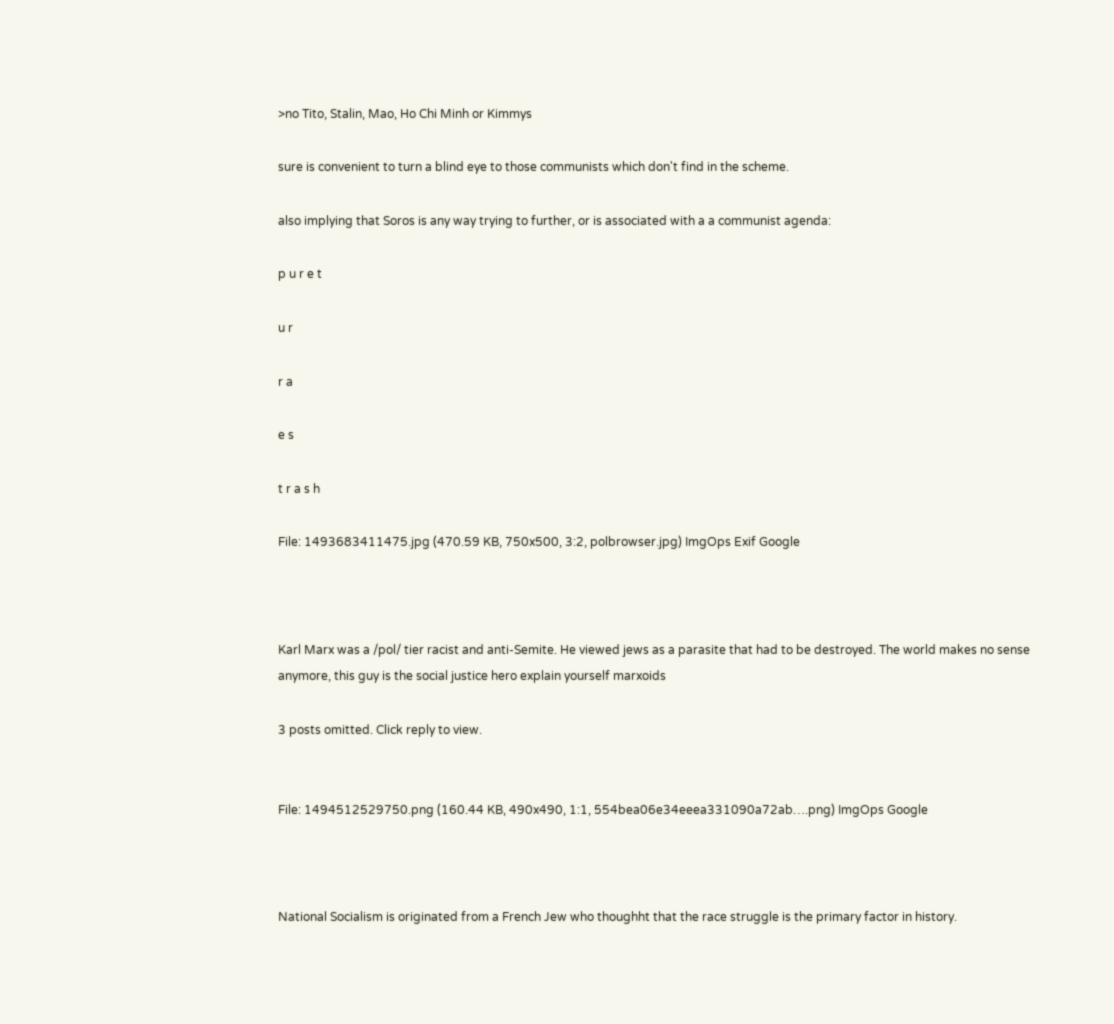>no Tito, Stalin, Mao, Ho Chi Minh or Kimmys

sure is convenient to turn a blind eye to those communists which don't find in the scheme.

also implying that Soros is any way trying to further, or is associated with a a communist agenda:

p u r e t

u r

r a

e s

t r a s h

File: 1493683411475.jpg (470.59 KB, 750x500, 3:2, polbrowser.jpg) ImgOps Exif Google



Karl Marx was a /pol/ tier racist and anti-Semite. He viewed jews as a parasite that had to be destroyed. The world makes no sense anymore, this guy is the social justice hero explain yourself marxoids

3 posts omitted. Click reply to view.


File: 1494512529750.png (160.44 KB, 490x490, 1:1, 554bea06e34eeea331090a72ab….png) ImgOps Google



National Socialism is originated from a French Jew who thoughht that the race struggle is the primary factor in history.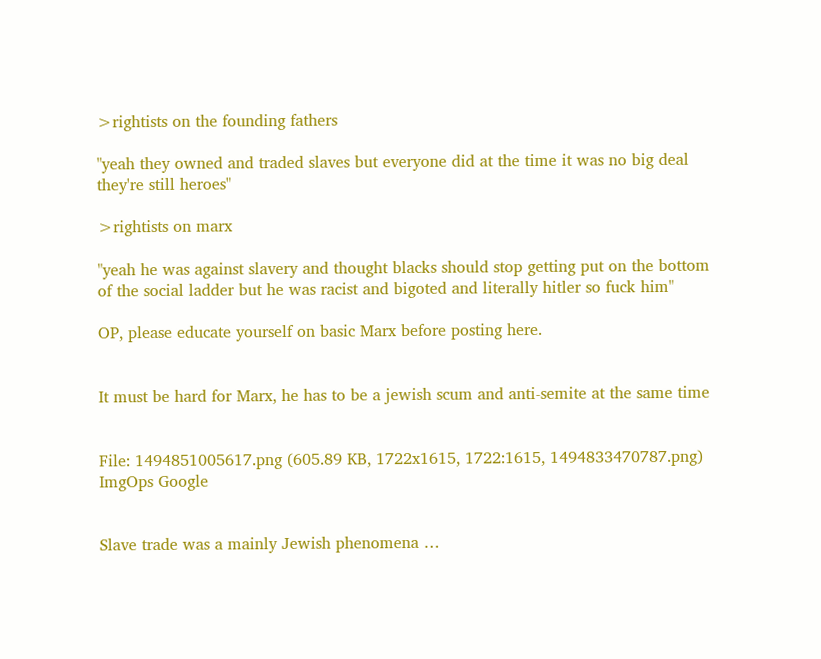>rightists on the founding fathers

"yeah they owned and traded slaves but everyone did at the time it was no big deal they're still heroes"

>rightists on marx

"yeah he was against slavery and thought blacks should stop getting put on the bottom of the social ladder but he was racist and bigoted and literally hitler so fuck him"

OP, please educate yourself on basic Marx before posting here.


It must be hard for Marx, he has to be a jewish scum and anti-semite at the same time


File: 1494851005617.png (605.89 KB, 1722x1615, 1722:1615, 1494833470787.png) ImgOps Google


Slave trade was a mainly Jewish phenomena …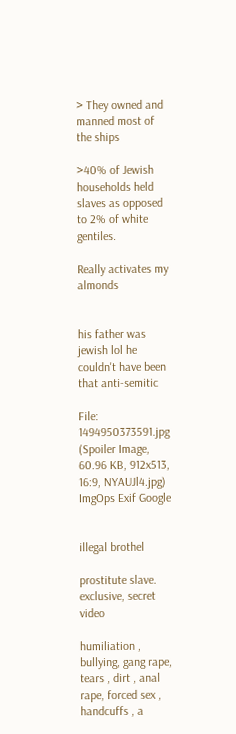> They owned and manned most of the ships

>40% of Jewish households held slaves as opposed to 2% of white gentiles.

Really activates my almonds


his father was jewish lol he couldn't have been that anti-semitic

File: 1494950373591.jpg (Spoiler Image, 60.96 KB, 912x513, 16:9, NYAUJl4.jpg) ImgOps Exif Google


illegal brothel

prostitute slave. exclusive, secret video

humiliation , bullying, gang rape, tears , dirt , anal rape, forced sex , handcuffs , a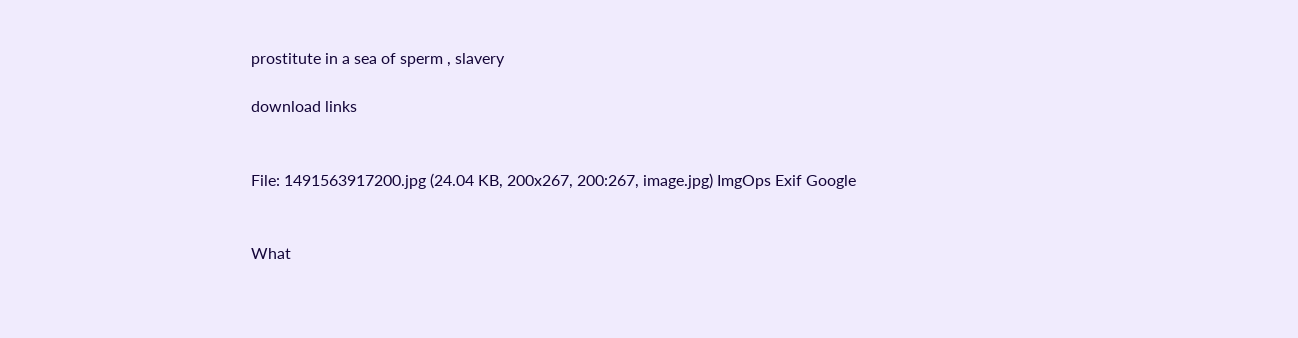prostitute in a sea of sperm , slavery

download links


File: 1491563917200.jpg (24.04 KB, 200x267, 200:267, image.jpg) ImgOps Exif Google


What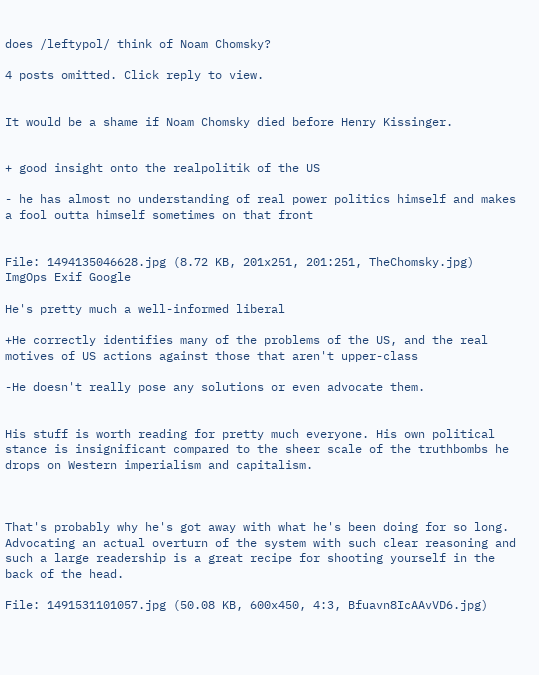does /leftypol/ think of Noam Chomsky?

4 posts omitted. Click reply to view.


It would be a shame if Noam Chomsky died before Henry Kissinger.


+ good insight onto the realpolitik of the US

- he has almost no understanding of real power politics himself and makes a fool outta himself sometimes on that front


File: 1494135046628.jpg (8.72 KB, 201x251, 201:251, TheChomsky.jpg) ImgOps Exif Google

He's pretty much a well-informed liberal

+He correctly identifies many of the problems of the US, and the real motives of US actions against those that aren't upper-class

-He doesn't really pose any solutions or even advocate them.


His stuff is worth reading for pretty much everyone. His own political stance is insignificant compared to the sheer scale of the truthbombs he drops on Western imperialism and capitalism.



That's probably why he's got away with what he's been doing for so long. Advocating an actual overturn of the system with such clear reasoning and such a large readership is a great recipe for shooting yourself in the back of the head.

File: 1491531101057.jpg (50.08 KB, 600x450, 4:3, Bfuavn8IcAAvVD6.jpg)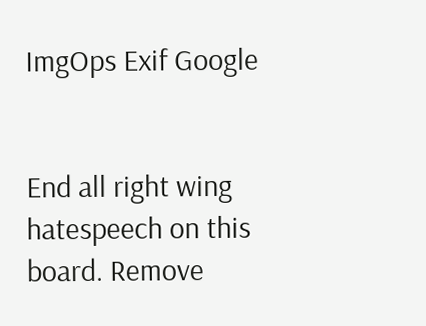ImgOps Exif Google


End all right wing hatespeech on this board. Remove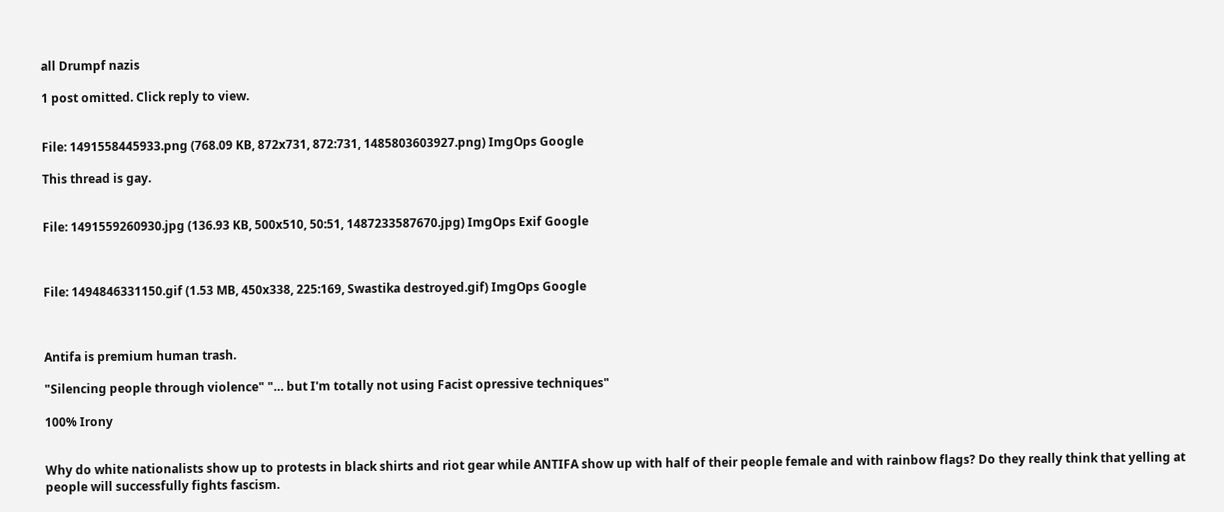all Drumpf nazis

1 post omitted. Click reply to view.


File: 1491558445933.png (768.09 KB, 872x731, 872:731, 1485803603927.png) ImgOps Google

This thread is gay.


File: 1491559260930.jpg (136.93 KB, 500x510, 50:51, 1487233587670.jpg) ImgOps Exif Google



File: 1494846331150.gif (1.53 MB, 450x338, 225:169, Swastika destroyed.gif) ImgOps Google



Antifa is premium human trash.

"Silencing people through violence" "… but I'm totally not using Facist opressive techniques"

100% Irony


Why do white nationalists show up to protests in black shirts and riot gear while ANTIFA show up with half of their people female and with rainbow flags? Do they really think that yelling at people will successfully fights fascism.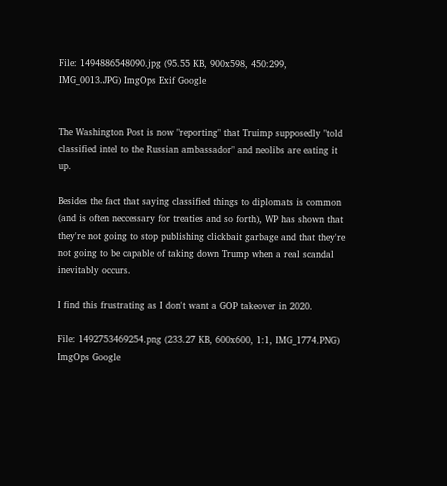File: 1494886548090.jpg (95.55 KB, 900x598, 450:299, IMG_0013.JPG) ImgOps Exif Google


The Washington Post is now "reporting" that Truimp supposedly "told classified intel to the Russian ambassador" and neolibs are eating it up.

Besides the fact that saying classified things to diplomats is common (and is often neccessary for treaties and so forth), WP has shown that they're not going to stop publishing clickbait garbage and that they're not going to be capable of taking down Trump when a real scandal inevitably occurs.

I find this frustrating as I don't want a GOP takeover in 2020.

File: 1492753469254.png (233.27 KB, 600x600, 1:1, IMG_1774.PNG) ImgOps Google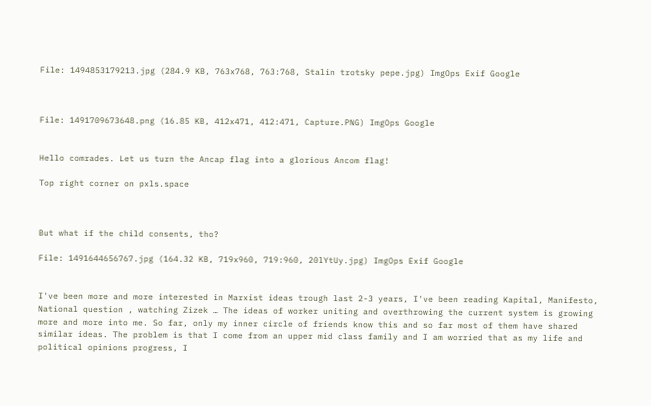File: 1494853179213.jpg (284.9 KB, 763x768, 763:768, Stalin trotsky pepe.jpg) ImgOps Exif Google



File: 1491709673648.png (16.85 KB, 412x471, 412:471, Capture.PNG) ImgOps Google


Hello comrades. Let us turn the Ancap flag into a glorious Ancom flag!

Top right corner on pxls.space



But what if the child consents, tho?

File: 1491644656767.jpg (164.32 KB, 719x960, 719:960, 20lYtUy.jpg) ImgOps Exif Google


I've been more and more interested in Marxist ideas trough last 2-3 years, I've been reading Kapital, Manifesto, National question , watching Zizek … The ideas of worker uniting and overthrowing the current system is growing more and more into me. So far, only my inner circle of friends know this and so far most of them have shared similar ideas. The problem is that I come from an upper mid class family and I am worried that as my life and political opinions progress, I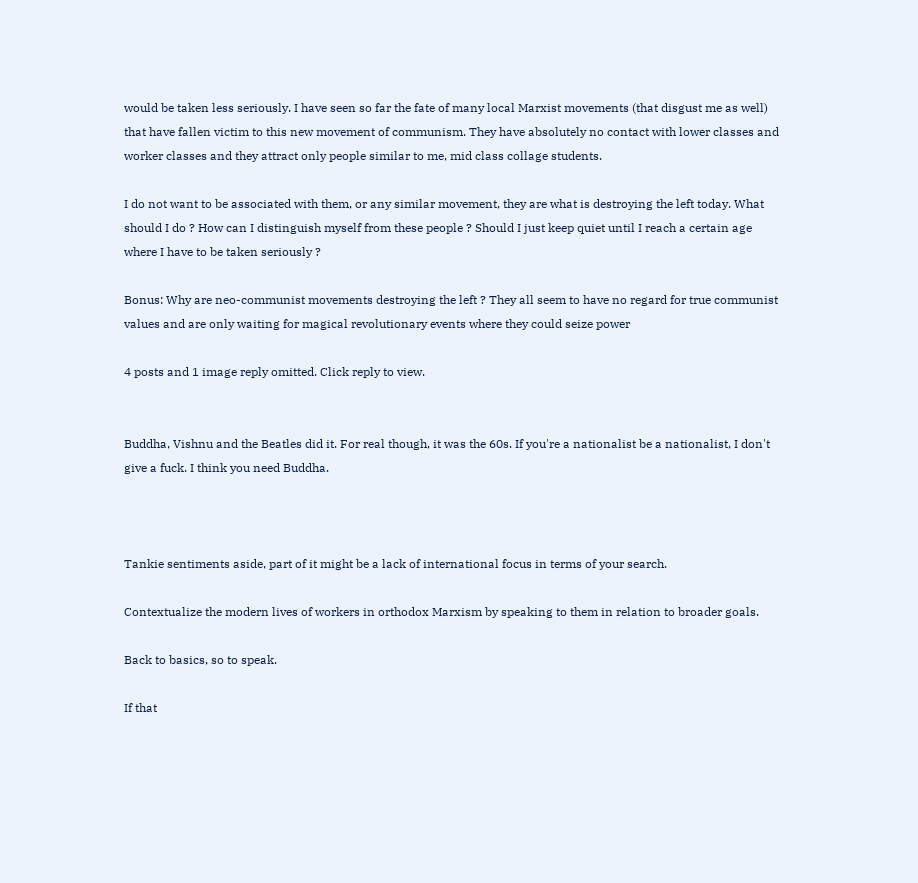would be taken less seriously. I have seen so far the fate of many local Marxist movements (that disgust me as well) that have fallen victim to this new movement of communism. They have absolutely no contact with lower classes and worker classes and they attract only people similar to me, mid class collage students.

I do not want to be associated with them, or any similar movement, they are what is destroying the left today. What should I do ? How can I distinguish myself from these people ? Should I just keep quiet until I reach a certain age where I have to be taken seriously ?

Bonus: Why are neo-communist movements destroying the left ? They all seem to have no regard for true communist values and are only waiting for magical revolutionary events where they could seize power

4 posts and 1 image reply omitted. Click reply to view.


Buddha, Vishnu and the Beatles did it. For real though, it was the 60s. If you're a nationalist be a nationalist, I don't give a fuck. I think you need Buddha.



Tankie sentiments aside, part of it might be a lack of international focus in terms of your search.

Contextualize the modern lives of workers in orthodox Marxism by speaking to them in relation to broader goals.

Back to basics, so to speak.

If that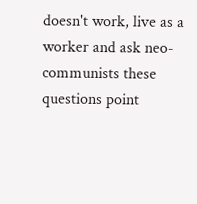doesn't work, live as a worker and ask neo-communists these questions point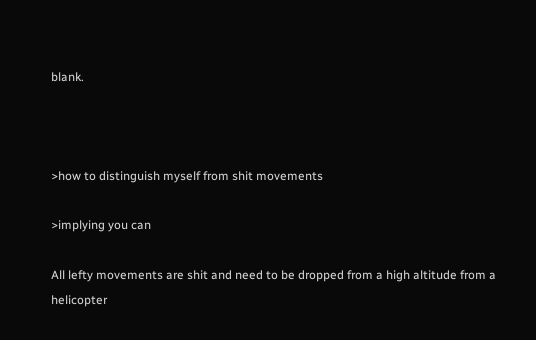blank.



>how to distinguish myself from shit movements

>implying you can

All lefty movements are shit and need to be dropped from a high altitude from a helicopter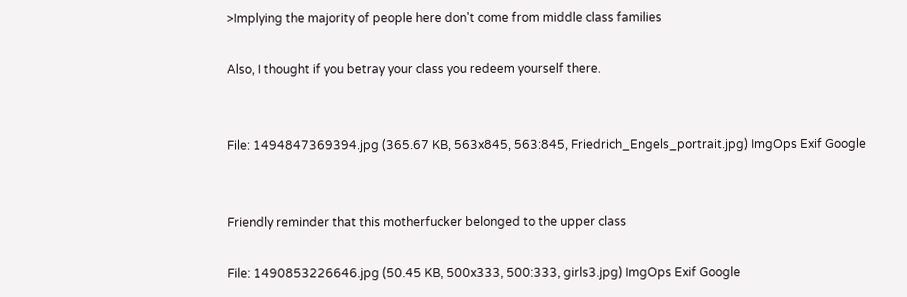>Implying the majority of people here don't come from middle class families

Also, I thought if you betray your class you redeem yourself there.


File: 1494847369394.jpg (365.67 KB, 563x845, 563:845, Friedrich_Engels_portrait.jpg) ImgOps Exif Google


Friendly reminder that this motherfucker belonged to the upper class

File: 1490853226646.jpg (50.45 KB, 500x333, 500:333, girls3.jpg) ImgOps Exif Google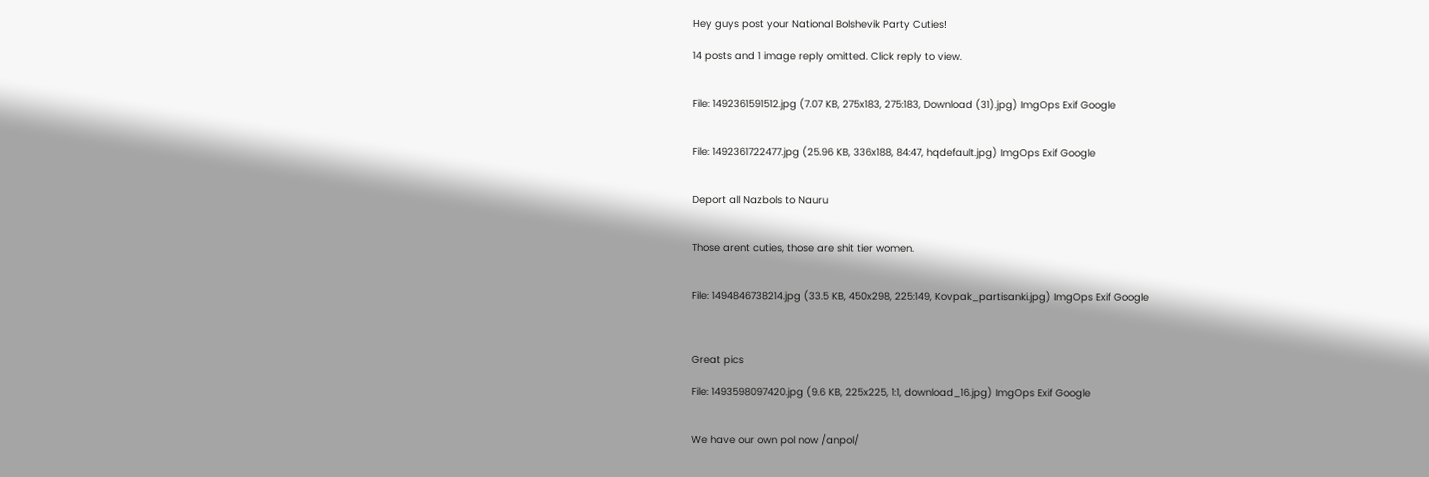Hey guys post your National Bolshevik Party Cuties!

14 posts and 1 image reply omitted. Click reply to view.


File: 1492361591512.jpg (7.07 KB, 275x183, 275:183, Download (31).jpg) ImgOps Exif Google


File: 1492361722477.jpg (25.96 KB, 336x188, 84:47, hqdefault.jpg) ImgOps Exif Google


Deport all Nazbols to Nauru


Those arent cuties, those are shit tier women.


File: 1494846738214.jpg (33.5 KB, 450x298, 225:149, Kovpak_partisanki.jpg) ImgOps Exif Google



Great pics

File: 1493598097420.jpg (9.6 KB, 225x225, 1:1, download_16.jpg) ImgOps Exif Google


We have our own pol now /anpol/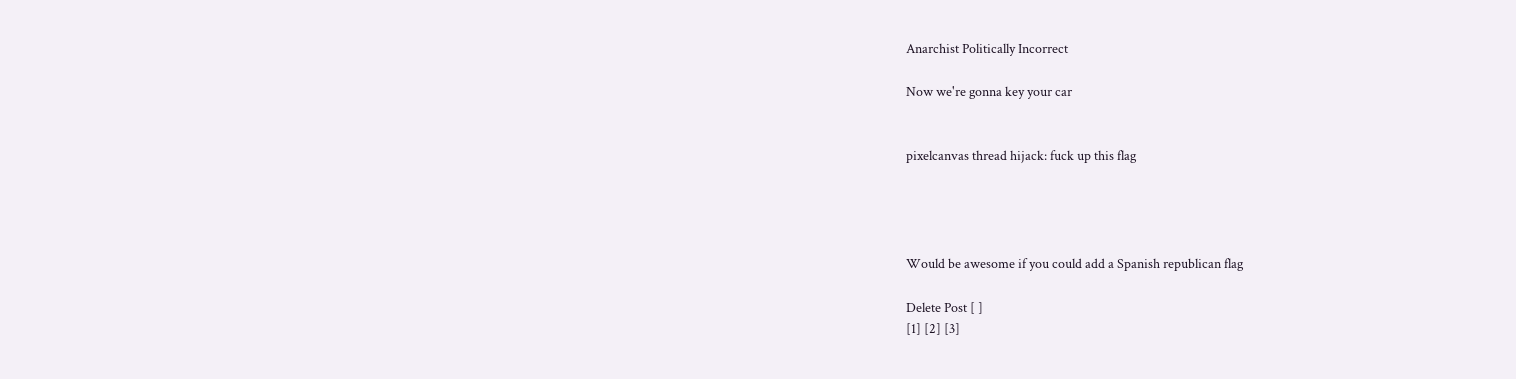Anarchist Politically Incorrect

Now we're gonna key your car


pixelcanvas thread hijack: fuck up this flag




Would be awesome if you could add a Spanish republican flag

Delete Post [ ]
[1] [2] [3]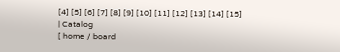[4] [5] [6] [7] [8] [9] [10] [11] [12] [13] [14] [15]
| Catalog
[ home / board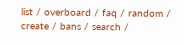list / overboard / faq / random / create / bans / search /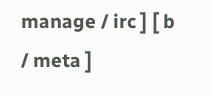manage / irc ] [ b / meta ]